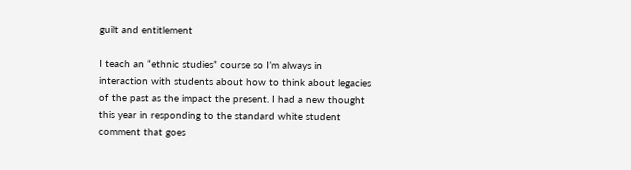guilt and entitlement

I teach an “ethnic studies” course so I’m always in interaction with students about how to think about legacies of the past as the impact the present. I had a new thought this year in responding to the standard white student comment that goes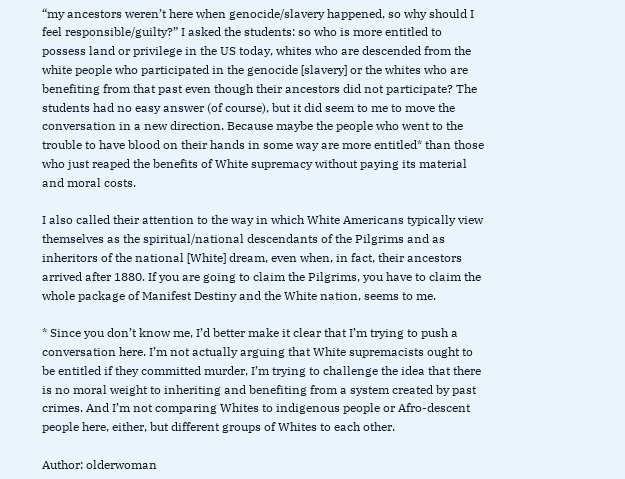“my ancestors weren’t here when genocide/slavery happened, so why should I feel responsible/guilty?” I asked the students: so who is more entitled to possess land or privilege in the US today, whites who are descended from the white people who participated in the genocide [slavery] or the whites who are benefiting from that past even though their ancestors did not participate? The students had no easy answer (of course), but it did seem to me to move the conversation in a new direction. Because maybe the people who went to the trouble to have blood on their hands in some way are more entitled* than those who just reaped the benefits of White supremacy without paying its material and moral costs.

I also called their attention to the way in which White Americans typically view themselves as the spiritual/national descendants of the Pilgrims and as inheritors of the national [White] dream, even when, in fact, their ancestors arrived after 1880. If you are going to claim the Pilgrims, you have to claim the whole package of Manifest Destiny and the White nation, seems to me.

* Since you don’t know me, I’d better make it clear that I’m trying to push a conversation here. I’m not actually arguing that White supremacists ought to be entitled if they committed murder, I’m trying to challenge the idea that there is no moral weight to inheriting and benefiting from a system created by past crimes. And I’m not comparing Whites to indigenous people or Afro-descent people here, either, but different groups of Whites to each other.

Author: olderwoman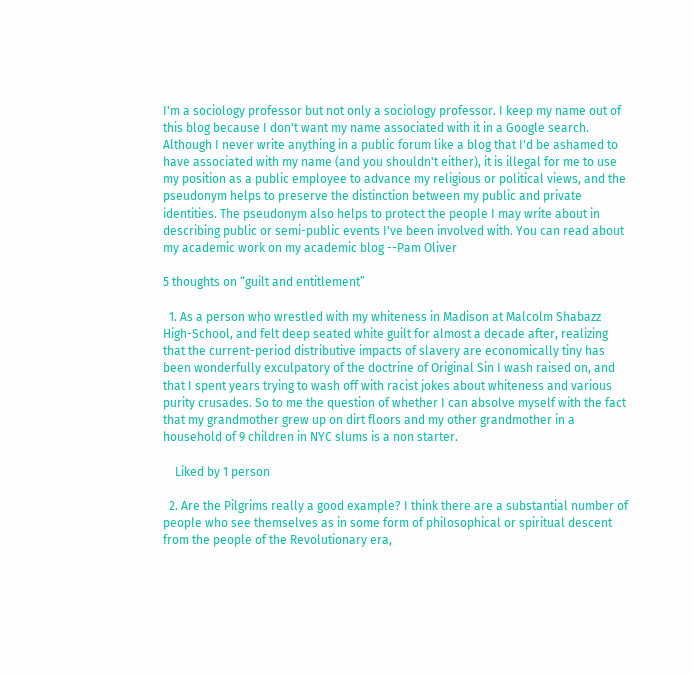I'm a sociology professor but not only a sociology professor. I keep my name out of this blog because I don't want my name associated with it in a Google search. Although I never write anything in a public forum like a blog that I'd be ashamed to have associated with my name (and you shouldn't either), it is illegal for me to use my position as a public employee to advance my religious or political views, and the pseudonym helps to preserve the distinction between my public and private identities. The pseudonym also helps to protect the people I may write about in describing public or semi-public events I've been involved with. You can read about my academic work on my academic blog --Pam Oliver

5 thoughts on “guilt and entitlement”

  1. As a person who wrestled with my whiteness in Madison at Malcolm Shabazz High-School, and felt deep seated white guilt for almost a decade after, realizing that the current-period distributive impacts of slavery are economically tiny has been wonderfully exculpatory of the doctrine of Original Sin I wash raised on, and that I spent years trying to wash off with racist jokes about whiteness and various purity crusades. So to me the question of whether I can absolve myself with the fact that my grandmother grew up on dirt floors and my other grandmother in a household of 9 children in NYC slums is a non starter.

    Liked by 1 person

  2. Are the Pilgrims really a good example? I think there are a substantial number of people who see themselves as in some form of philosophical or spiritual descent from the people of the Revolutionary era,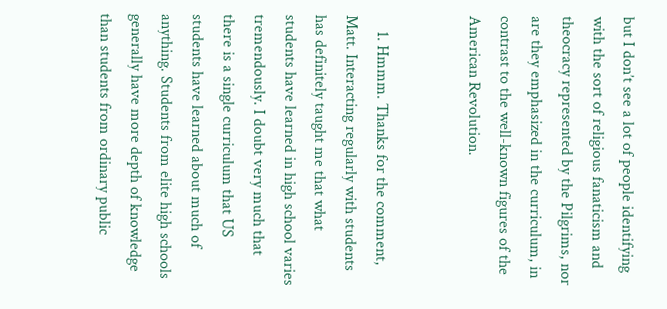but I don’t see a lot of people identifying with the sort of religious fanaticism and theocracy represented by the Pilgrims, nor are they emphasized in the curriculum, in contrast to the well-known figures of the American Revolution.


    1. Hmmm. Thanks for the comment, Matt. Interacting regularly with students has definitely taught me that what students have learned in high school varies tremendously. I doubt very much that there is a single curriculum that US students have learned about much of anything. Students from elite high schools generally have more depth of knowledge than students from ordinary public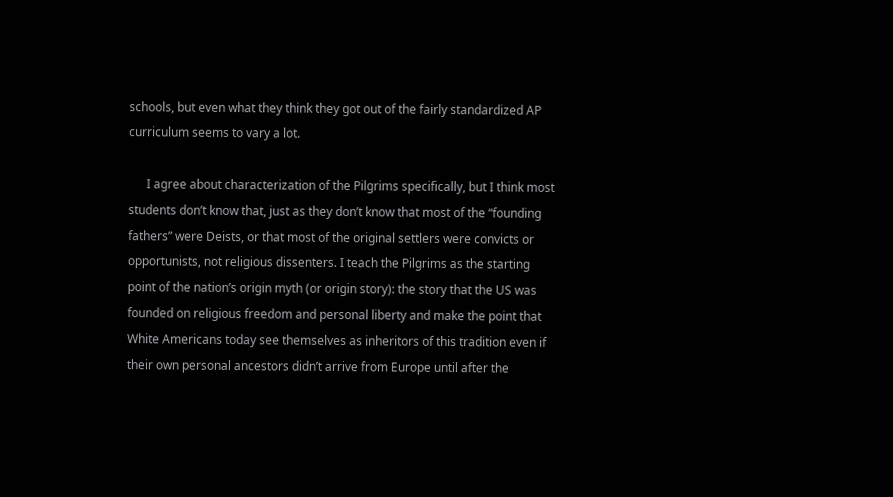schools, but even what they think they got out of the fairly standardized AP curriculum seems to vary a lot.

      I agree about characterization of the Pilgrims specifically, but I think most students don’t know that, just as they don’t know that most of the “founding fathers” were Deists, or that most of the original settlers were convicts or opportunists, not religious dissenters. I teach the Pilgrims as the starting point of the nation’s origin myth (or origin story): the story that the US was founded on religious freedom and personal liberty and make the point that White Americans today see themselves as inheritors of this tradition even if their own personal ancestors didn’t arrive from Europe until after the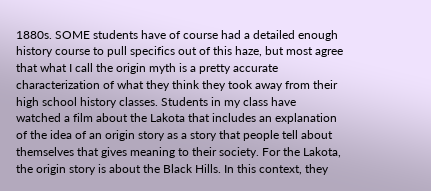1880s. SOME students have of course had a detailed enough history course to pull specifics out of this haze, but most agree that what I call the origin myth is a pretty accurate characterization of what they think they took away from their high school history classes. Students in my class have watched a film about the Lakota that includes an explanation of the idea of an origin story as a story that people tell about themselves that gives meaning to their society. For the Lakota, the origin story is about the Black Hills. In this context, they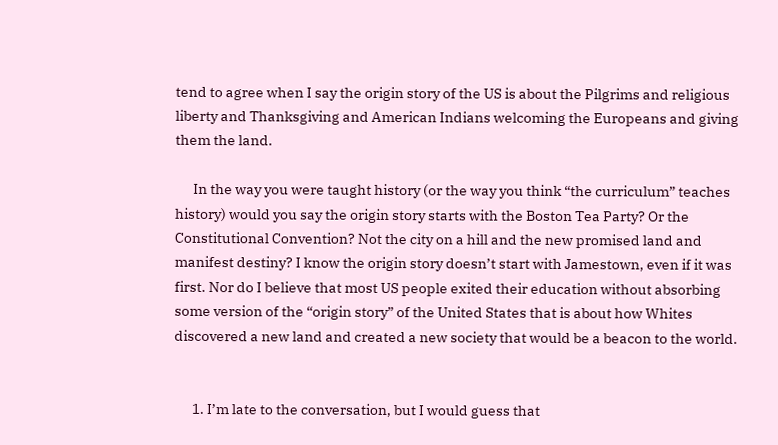tend to agree when I say the origin story of the US is about the Pilgrims and religious liberty and Thanksgiving and American Indians welcoming the Europeans and giving them the land.

      In the way you were taught history (or the way you think “the curriculum” teaches history) would you say the origin story starts with the Boston Tea Party? Or the Constitutional Convention? Not the city on a hill and the new promised land and manifest destiny? I know the origin story doesn’t start with Jamestown, even if it was first. Nor do I believe that most US people exited their education without absorbing some version of the “origin story” of the United States that is about how Whites discovered a new land and created a new society that would be a beacon to the world.


      1. I’m late to the conversation, but I would guess that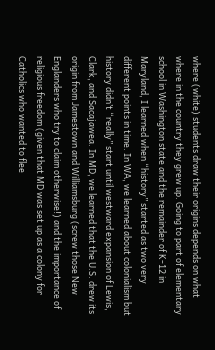where (white) students draw their origins depends on what where in the country they grew up. Going to part of elementary school in Washington state and the remainder of K-12 in Maryland, I learned when “history” started as two very different points in time. In WA, we learned about colonialism but history didn’t “really” start until westward expansion of Lewis, Clark, and Sacajawea. In MD, we learned that the U.S. drew its origin from Jamestown and Williamsburg (screw those New Englanders who try to claim otherwise!) and the importance of religious freedom (given that MD was set up as a colony for Catholics who wanted to flee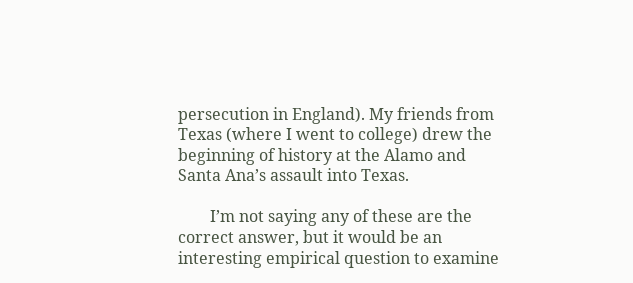persecution in England). My friends from Texas (where I went to college) drew the beginning of history at the Alamo and Santa Ana’s assault into Texas.

        I’m not saying any of these are the correct answer, but it would be an interesting empirical question to examine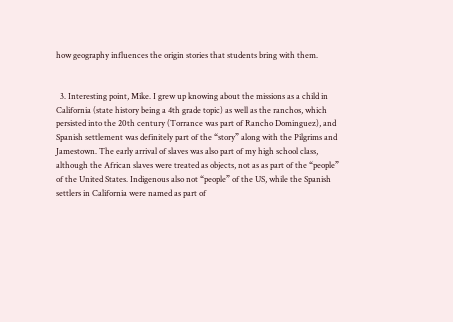how geography influences the origin stories that students bring with them.


  3. Interesting point, Mike. I grew up knowing about the missions as a child in California (state history being a 4th grade topic) as well as the ranchos, which persisted into the 20th century (Torrance was part of Rancho Dominguez), and Spanish settlement was definitely part of the “story” along with the Pilgrims and Jamestown. The early arrival of slaves was also part of my high school class, although the African slaves were treated as objects, not as as part of the “people” of the United States. Indigenous also not “people” of the US, while the Spanish settlers in California were named as part of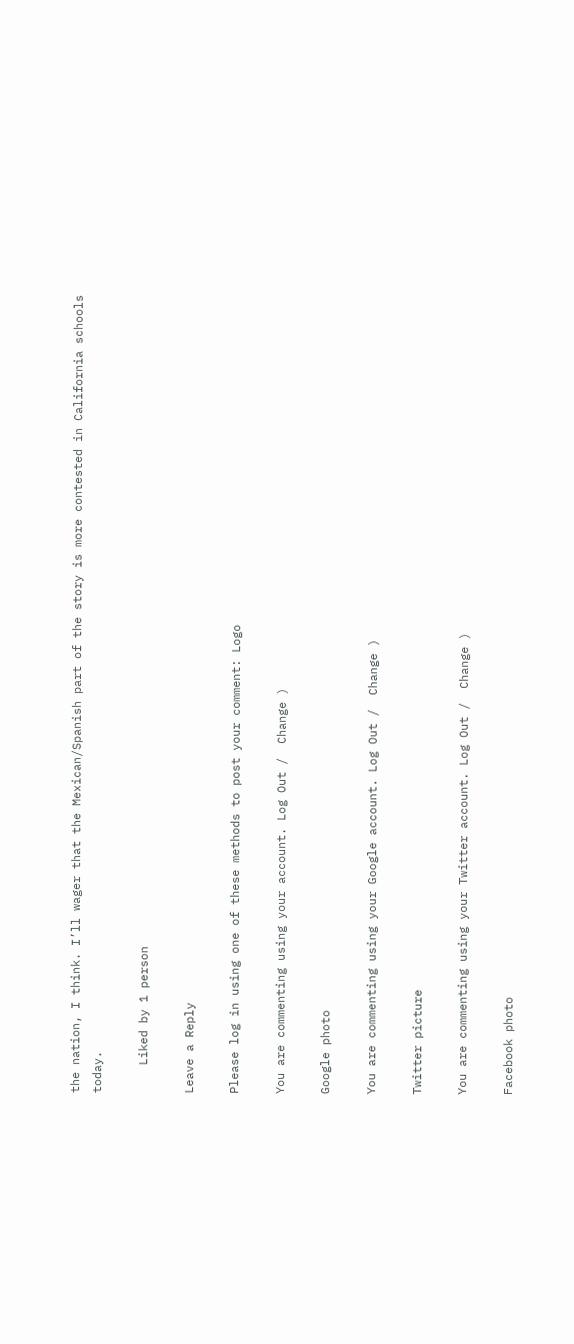the nation, I think. I’ll wager that the Mexican/Spanish part of the story is more contested in California schools today.

    Liked by 1 person

Leave a Reply

Please log in using one of these methods to post your comment: Logo

You are commenting using your account. Log Out /  Change )

Google photo

You are commenting using your Google account. Log Out /  Change )

Twitter picture

You are commenting using your Twitter account. Log Out /  Change )

Facebook photo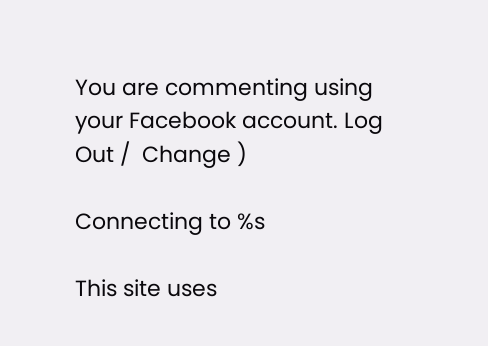You are commenting using your Facebook account. Log Out /  Change )

Connecting to %s

This site uses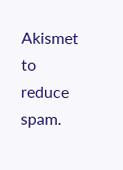Akismet to reduce spam.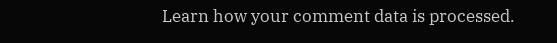Learn how your comment data is processed.